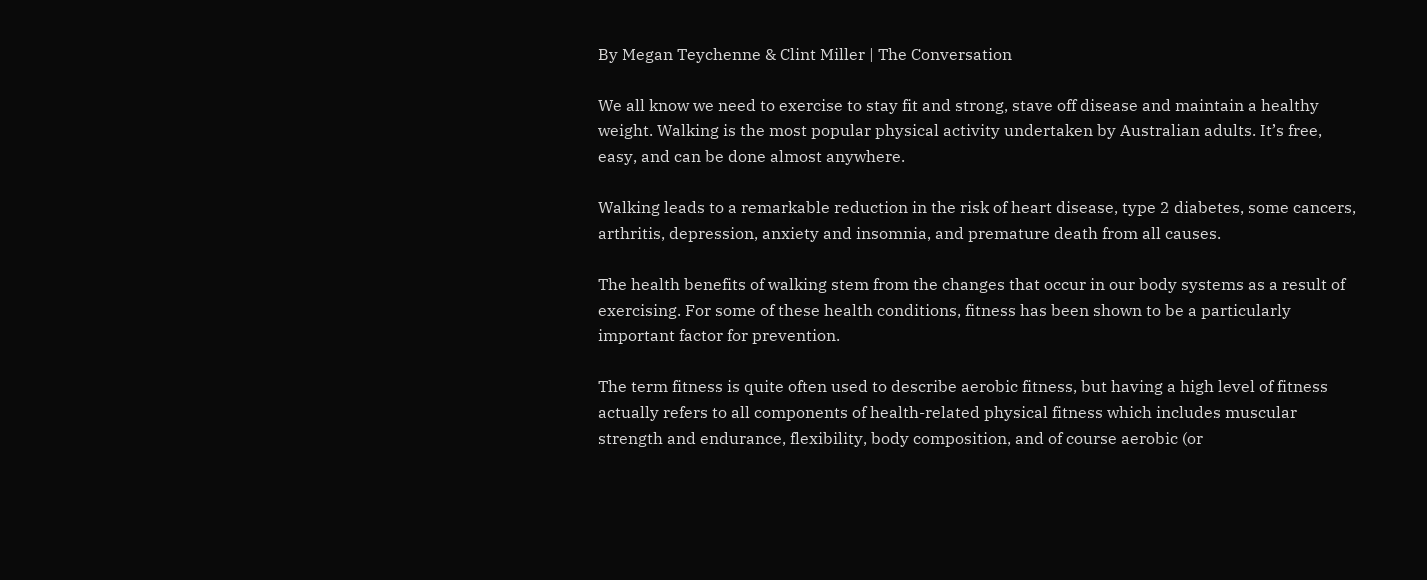By Megan Teychenne & Clint Miller | The Conversation

We all know we need to exercise to stay fit and strong, stave off disease and maintain a healthy weight. Walking is the most popular physical activity undertaken by Australian adults. It’s free, easy, and can be done almost anywhere.

Walking leads to a remarkable reduction in the risk of heart disease, type 2 diabetes, some cancers, arthritis, depression, anxiety and insomnia, and premature death from all causes.

The health benefits of walking stem from the changes that occur in our body systems as a result of exercising. For some of these health conditions, fitness has been shown to be a particularly important factor for prevention.

The term fitness is quite often used to describe aerobic fitness, but having a high level of fitness actually refers to all components of health-related physical fitness which includes muscular strength and endurance, flexibility, body composition, and of course aerobic (or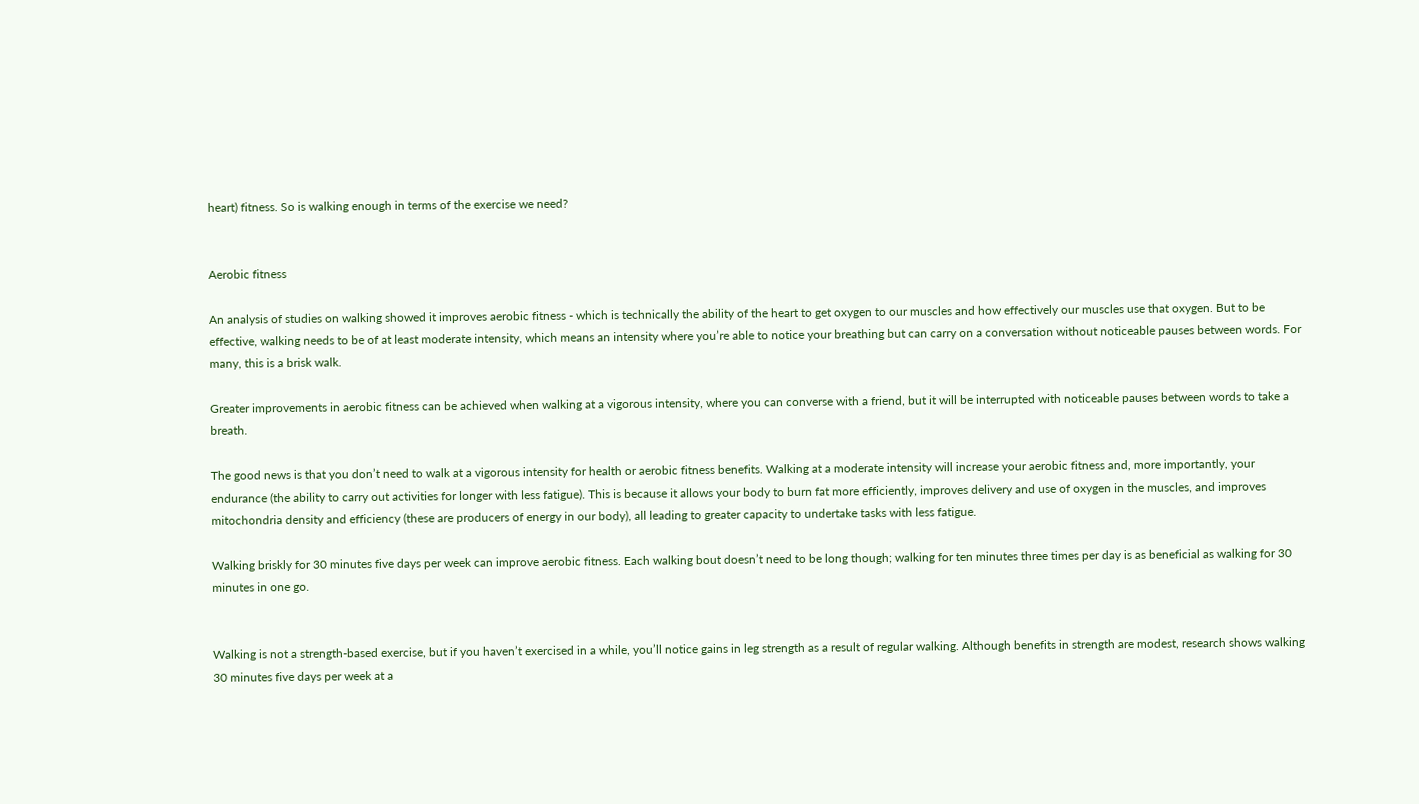heart) fitness. So is walking enough in terms of the exercise we need?


Aerobic fitness

An analysis of studies on walking showed it improves aerobic fitness - which is technically the ability of the heart to get oxygen to our muscles and how effectively our muscles use that oxygen. But to be effective, walking needs to be of at least moderate intensity, which means an intensity where you’re able to notice your breathing but can carry on a conversation without noticeable pauses between words. For many, this is a brisk walk.

Greater improvements in aerobic fitness can be achieved when walking at a vigorous intensity, where you can converse with a friend, but it will be interrupted with noticeable pauses between words to take a breath.

The good news is that you don’t need to walk at a vigorous intensity for health or aerobic fitness benefits. Walking at a moderate intensity will increase your aerobic fitness and, more importantly, your endurance (the ability to carry out activities for longer with less fatigue). This is because it allows your body to burn fat more efficiently, improves delivery and use of oxygen in the muscles, and improves mitochondria density and efficiency (these are producers of energy in our body), all leading to greater capacity to undertake tasks with less fatigue.

Walking briskly for 30 minutes five days per week can improve aerobic fitness. Each walking bout doesn’t need to be long though; walking for ten minutes three times per day is as beneficial as walking for 30 minutes in one go.


Walking is not a strength-based exercise, but if you haven’t exercised in a while, you’ll notice gains in leg strength as a result of regular walking. Although benefits in strength are modest, research shows walking 30 minutes five days per week at a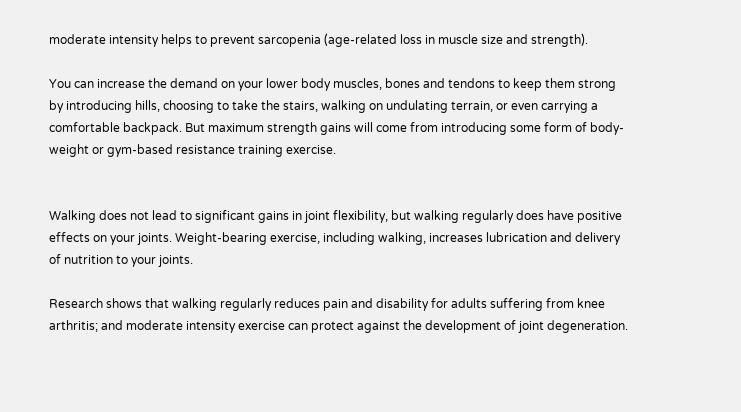moderate intensity helps to prevent sarcopenia (age-related loss in muscle size and strength).

You can increase the demand on your lower body muscles, bones and tendons to keep them strong by introducing hills, choosing to take the stairs, walking on undulating terrain, or even carrying a comfortable backpack. But maximum strength gains will come from introducing some form of body-weight or gym-based resistance training exercise.


Walking does not lead to significant gains in joint flexibility, but walking regularly does have positive effects on your joints. Weight-bearing exercise, including walking, increases lubrication and delivery of nutrition to your joints.

Research shows that walking regularly reduces pain and disability for adults suffering from knee arthritis; and moderate intensity exercise can protect against the development of joint degeneration.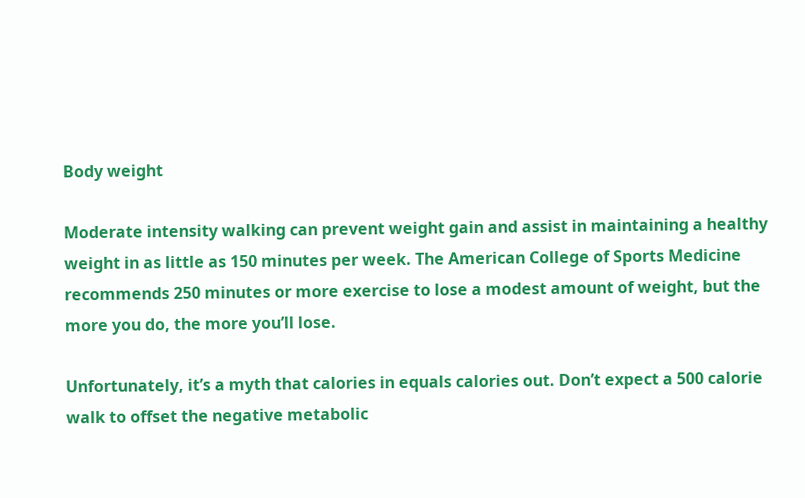Body weight

Moderate intensity walking can prevent weight gain and assist in maintaining a healthy weight in as little as 150 minutes per week. The American College of Sports Medicine recommends 250 minutes or more exercise to lose a modest amount of weight, but the more you do, the more you’ll lose.

Unfortunately, it’s a myth that calories in equals calories out. Don’t expect a 500 calorie walk to offset the negative metabolic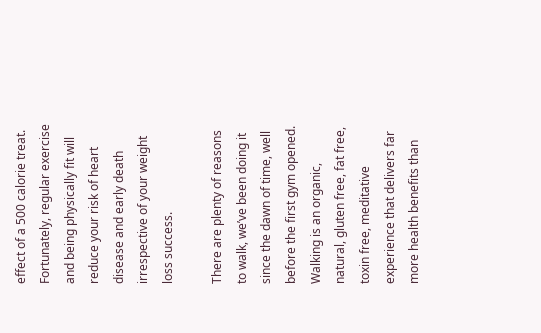effect of a 500 calorie treat. Fortunately, regular exercise and being physically fit will reduce your risk of heart disease and early death irrespective of your weight loss success.

There are plenty of reasons to walk, we’ve been doing it since the dawn of time, well before the first gym opened. Walking is an organic, natural, gluten free, fat free, toxin free, meditative experience that delivers far more health benefits than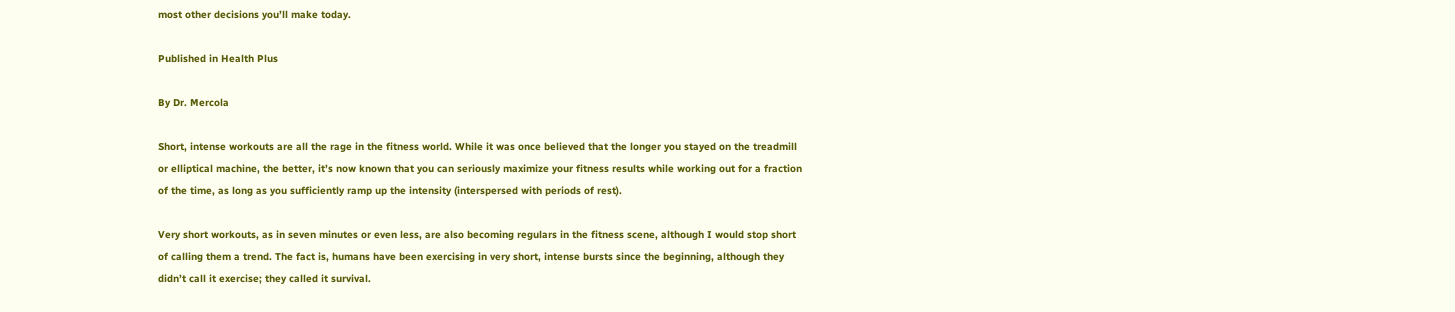most other decisions you’ll make today.

Published in Health Plus

By Dr. Mercola

Short, intense workouts are all the rage in the fitness world. While it was once believed that the longer you stayed on the treadmill or elliptical machine, the better, it’s now known that you can seriously maximize your fitness results while working out for a fraction of the time, as long as you sufficiently ramp up the intensity (interspersed with periods of rest).

Very short workouts, as in seven minutes or even less, are also becoming regulars in the fitness scene, although I would stop short of calling them a trend. The fact is, humans have been exercising in very short, intense bursts since the beginning, although they didn’t call it exercise; they called it survival.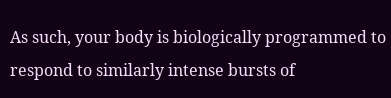As such, your body is biologically programmed to respond to similarly intense bursts of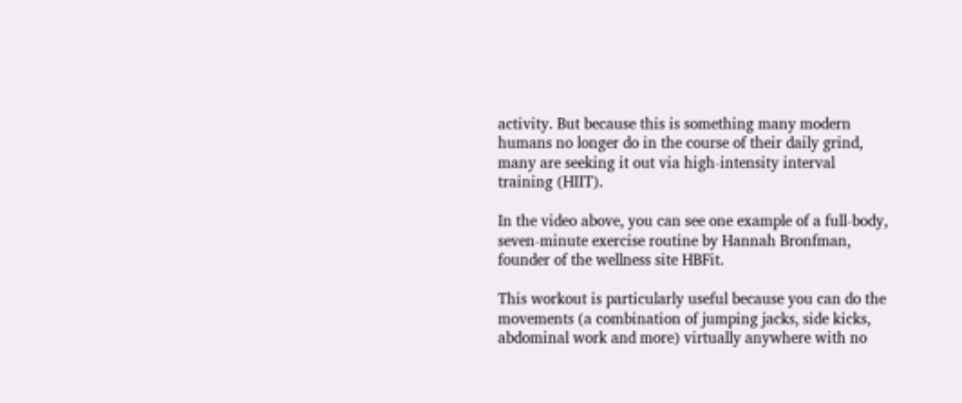activity. But because this is something many modern humans no longer do in the course of their daily grind, many are seeking it out via high-intensity interval training (HIIT).

In the video above, you can see one example of a full-body, seven-minute exercise routine by Hannah Bronfman, founder of the wellness site HBFit.

This workout is particularly useful because you can do the movements (a combination of jumping jacks, side kicks, abdominal work and more) virtually anywhere with no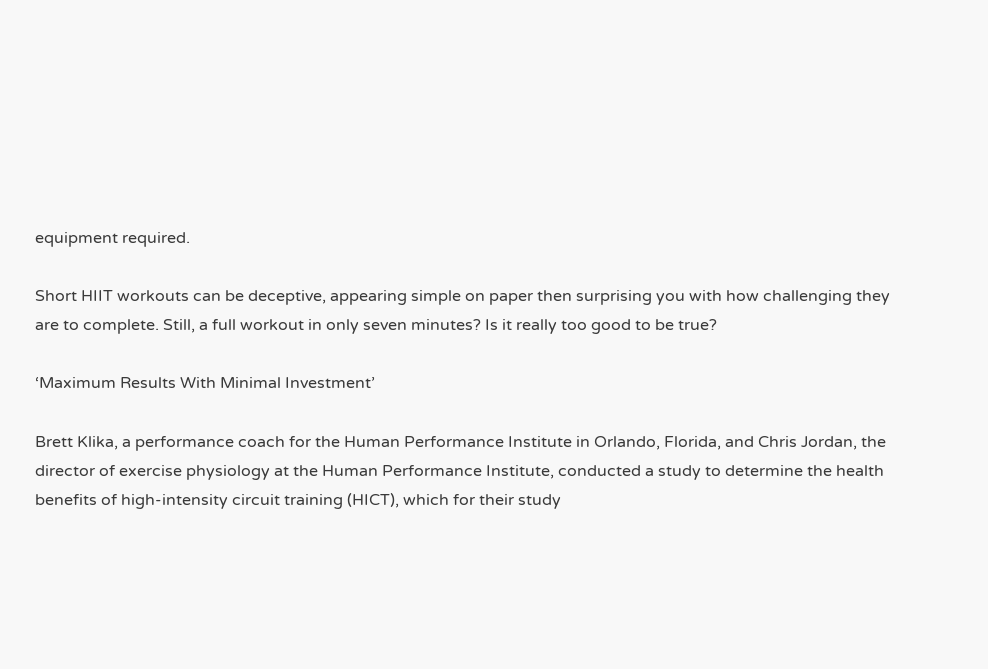equipment required.

Short HIIT workouts can be deceptive, appearing simple on paper then surprising you with how challenging they are to complete. Still, a full workout in only seven minutes? Is it really too good to be true?

‘Maximum Results With Minimal Investment’

Brett Klika, a performance coach for the Human Performance Institute in Orlando, Florida, and Chris Jordan, the director of exercise physiology at the Human Performance Institute, conducted a study to determine the health benefits of high-intensity circuit training (HICT), which for their study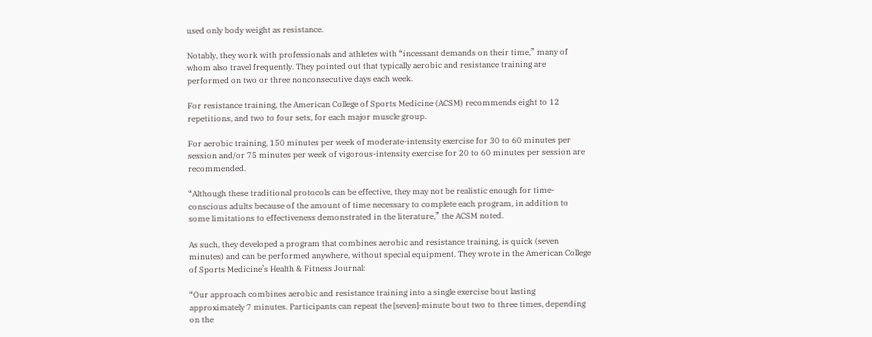used only body weight as resistance.

Notably, they work with professionals and athletes with “incessant demands on their time,” many of whom also travel frequently. They pointed out that typically aerobic and resistance training are performed on two or three nonconsecutive days each week.

For resistance training, the American College of Sports Medicine (ACSM) recommends eight to 12 repetitions, and two to four sets, for each major muscle group.

For aerobic training, 150 minutes per week of moderate-intensity exercise for 30 to 60 minutes per session and/or 75 minutes per week of vigorous-intensity exercise for 20 to 60 minutes per session are recommended.

“Although these traditional protocols can be effective, they may not be realistic enough for time-conscious adults because of the amount of time necessary to complete each program, in addition to some limitations to effectiveness demonstrated in the literature,” the ACSM noted.

As such, they developed a program that combines aerobic and resistance training, is quick (seven minutes) and can be performed anywhere, without special equipment. They wrote in the American College of Sports Medicine’s Health & Fitness Journal:

“Our approach combines aerobic and resistance training into a single exercise bout lasting approximately 7 minutes. Participants can repeat the [seven]-minute bout two to three times, depending on the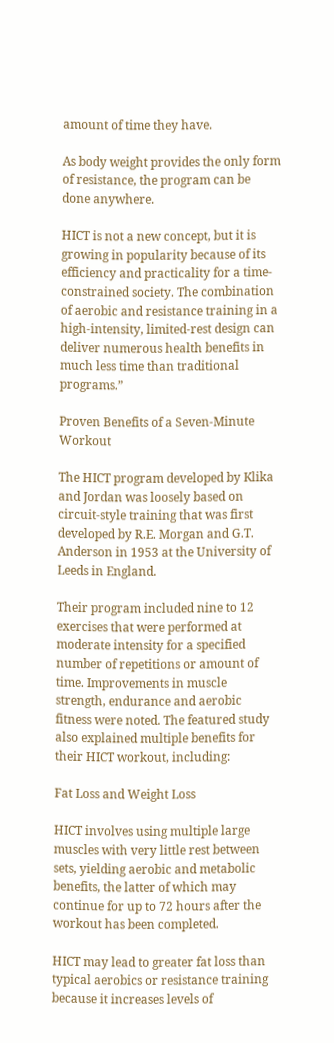amount of time they have.

As body weight provides the only form of resistance, the program can be done anywhere.

HICT is not a new concept, but it is growing in popularity because of its efficiency and practicality for a time-constrained society. The combination of aerobic and resistance training in a high-intensity, limited-rest design can deliver numerous health benefits in much less time than traditional programs.”

Proven Benefits of a Seven-Minute Workout

The HICT program developed by Klika and Jordan was loosely based on circuit-style training that was first developed by R.E. Morgan and G.T. Anderson in 1953 at the University of Leeds in England.

Their program included nine to 12 exercises that were performed at moderate intensity for a specified number of repetitions or amount of time. Improvements in muscle strength, endurance and aerobic fitness were noted. The featured study also explained multiple benefits for their HICT workout, including:

Fat Loss and Weight Loss

HICT involves using multiple large muscles with very little rest between sets, yielding aerobic and metabolic benefits, the latter of which may continue for up to 72 hours after the workout has been completed.

HICT may lead to greater fat loss than typical aerobics or resistance training because it increases levels of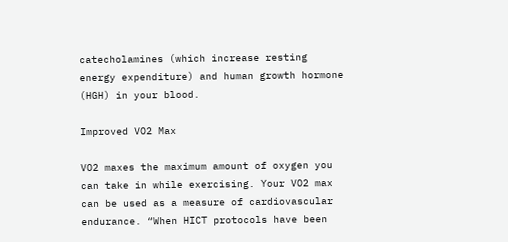catecholamines (which increase resting energy expenditure) and human growth hormone (HGH) in your blood.

Improved VO2 Max

VO2 maxes the maximum amount of oxygen you can take in while exercising. Your VO2 max can be used as a measure of cardiovascular endurance. “When HICT protocols have been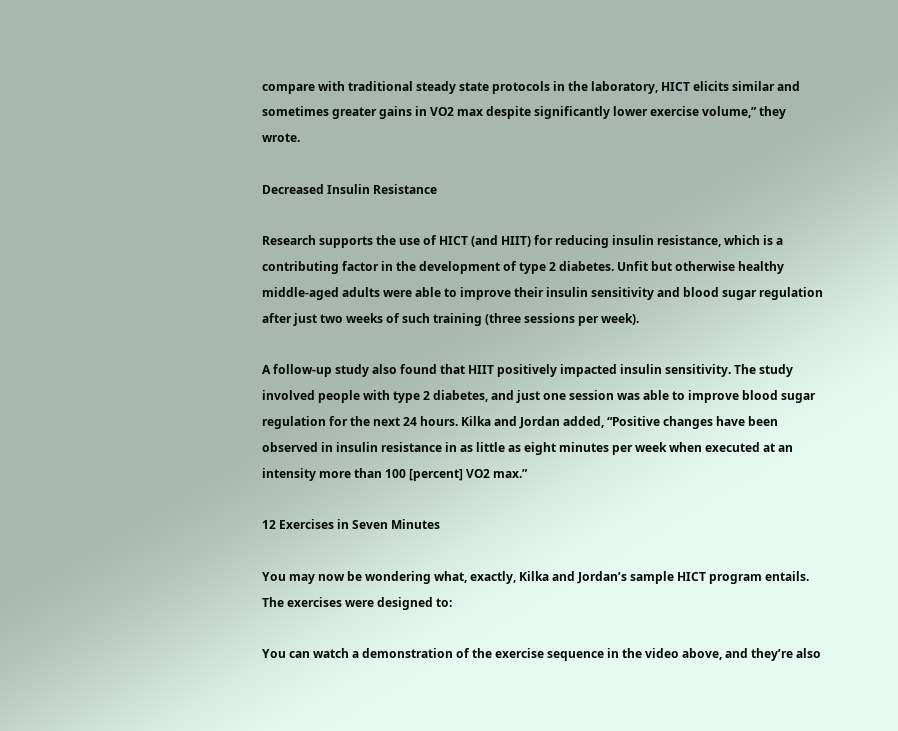compare with traditional steady state protocols in the laboratory, HICT elicits similar and sometimes greater gains in VO2 max despite significantly lower exercise volume,” they wrote.

Decreased Insulin Resistance

Research supports the use of HICT (and HIIT) for reducing insulin resistance, which is a contributing factor in the development of type 2 diabetes. Unfit but otherwise healthy middle-aged adults were able to improve their insulin sensitivity and blood sugar regulation after just two weeks of such training (three sessions per week).

A follow-up study also found that HIIT positively impacted insulin sensitivity. The study involved people with type 2 diabetes, and just one session was able to improve blood sugar regulation for the next 24 hours. Kilka and Jordan added, “Positive changes have been observed in insulin resistance in as little as eight minutes per week when executed at an intensity more than 100 [percent] VO2 max.”

12 Exercises in Seven Minutes

You may now be wondering what, exactly, Kilka and Jordan’s sample HICT program entails. The exercises were designed to:

You can watch a demonstration of the exercise sequence in the video above, and they’re also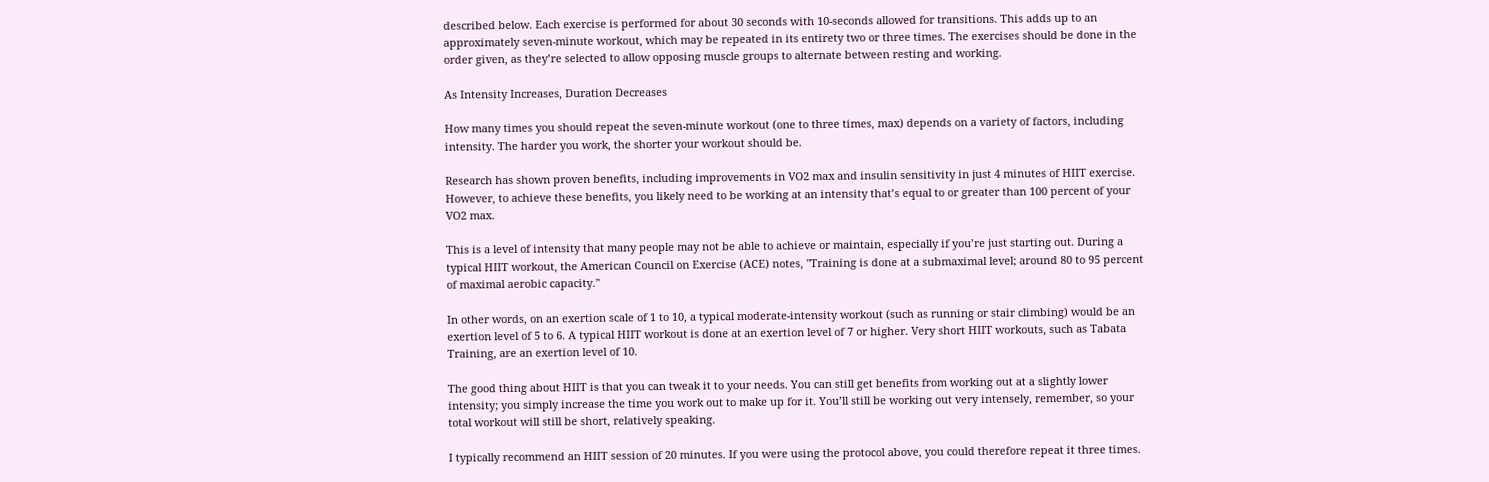described below. Each exercise is performed for about 30 seconds with 10-seconds allowed for transitions. This adds up to an approximately seven-minute workout, which may be repeated in its entirety two or three times. The exercises should be done in the order given, as they’re selected to allow opposing muscle groups to alternate between resting and working.

As Intensity Increases, Duration Decreases

How many times you should repeat the seven-minute workout (one to three times, max) depends on a variety of factors, including intensity. The harder you work, the shorter your workout should be.

Research has shown proven benefits, including improvements in VO2 max and insulin sensitivity in just 4 minutes of HIIT exercise. However, to achieve these benefits, you likely need to be working at an intensity that’s equal to or greater than 100 percent of your VO2 max.

This is a level of intensity that many people may not be able to achieve or maintain, especially if you’re just starting out. During a typical HIIT workout, the American Council on Exercise (ACE) notes, "Training is done at a submaximal level; around 80 to 95 percent of maximal aerobic capacity."

In other words, on an exertion scale of 1 to 10, a typical moderate-intensity workout (such as running or stair climbing) would be an exertion level of 5 to 6. A typical HIIT workout is done at an exertion level of 7 or higher. Very short HIIT workouts, such as Tabata Training, are an exertion level of 10.

The good thing about HIIT is that you can tweak it to your needs. You can still get benefits from working out at a slightly lower intensity; you simply increase the time you work out to make up for it. You’ll still be working out very intensely, remember, so your total workout will still be short, relatively speaking.

I typically recommend an HIIT session of 20 minutes. If you were using the protocol above, you could therefore repeat it three times.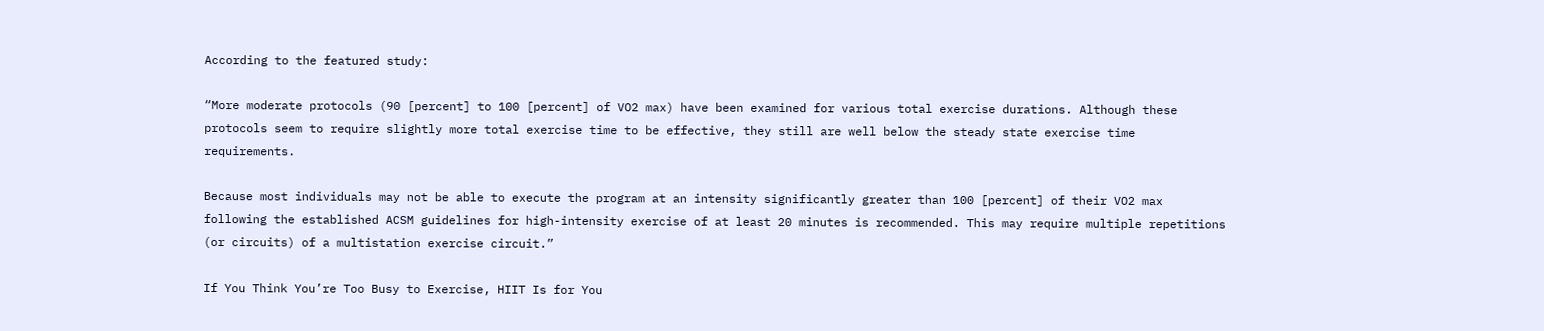According to the featured study:

“More moderate protocols (90 [percent] to 100 [percent] of VO2 max) have been examined for various total exercise durations. Although these protocols seem to require slightly more total exercise time to be effective, they still are well below the steady state exercise time requirements.

Because most individuals may not be able to execute the program at an intensity significantly greater than 100 [percent] of their VO2 max following the established ACSM guidelines for high-intensity exercise of at least 20 minutes is recommended. This may require multiple repetitions (or circuits) of a multistation exercise circuit.”

If You Think You’re Too Busy to Exercise, HIIT Is for You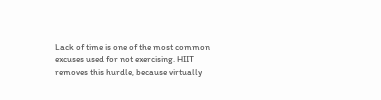Lack of time is one of the most common excuses used for not exercising. HIIT removes this hurdle, because virtually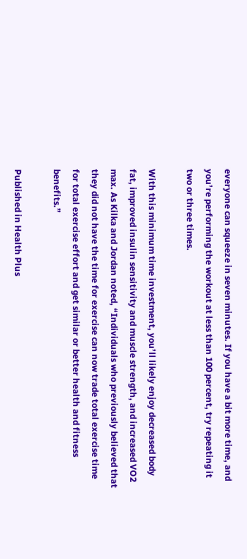everyone can squeeze in seven minutes. If you have a bit more time, and you’re performing the workout at less than 100 percent, try repeating it two or three times.

With this minimum time investment, you’ll likely enjoy decreased body fat, improved insulin sensitivity and muscle strength, and increased VO2 max. As Kilka and Jordan noted, “Individuals who previously believed that they did not have the time for exercise can now trade total exercise time for total exercise effort and get similar or better health and fitness benefits.”

Published in Health Plus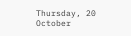Thursday, 20 October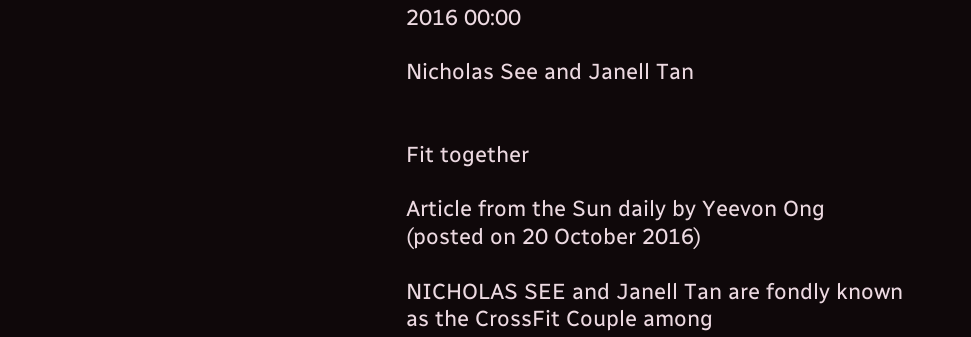2016 00:00

Nicholas See and Janell Tan


Fit together

Article from the Sun daily by Yeevon Ong (posted on 20 October 2016)

NICHOLAS SEE and Janell Tan are fondly known as the CrossFit Couple among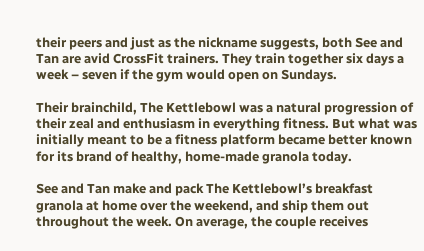their peers and just as the nickname suggests, both See and Tan are avid CrossFit trainers. They train together six days a week – seven if the gym would open on Sundays.

Their brainchild, The Kettlebowl was a natural progression of their zeal and enthusiasm in everything fitness. But what was initially meant to be a fitness platform became better known for its brand of healthy, home-made granola today.

See and Tan make and pack The Kettlebowl’s breakfast granola at home over the weekend, and ship them out throughout the week. On average, the couple receives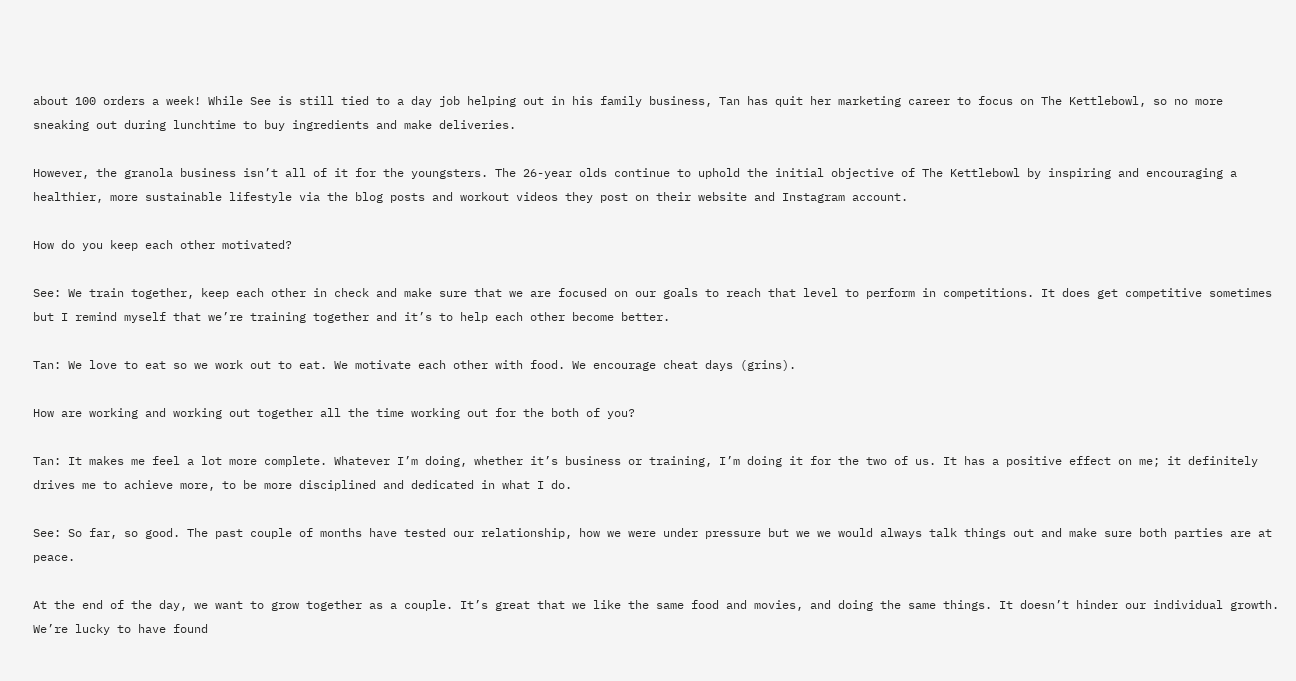about 100 orders a week! While See is still tied to a day job helping out in his family business, Tan has quit her marketing career to focus on The Kettlebowl, so no more sneaking out during lunchtime to buy ingredients and make deliveries.

However, the granola business isn’t all of it for the youngsters. The 26-year olds continue to uphold the initial objective of The Kettlebowl by inspiring and encouraging a healthier, more sustainable lifestyle via the blog posts and workout videos they post on their website and Instagram account.

How do you keep each other motivated?

See: We train together, keep each other in check and make sure that we are focused on our goals to reach that level to perform in competitions. It does get competitive sometimes but I remind myself that we’re training together and it’s to help each other become better.

Tan: We love to eat so we work out to eat. We motivate each other with food. We encourage cheat days (grins).

How are working and working out together all the time working out for the both of you?

Tan: It makes me feel a lot more complete. Whatever I’m doing, whether it’s business or training, I’m doing it for the two of us. It has a positive effect on me; it definitely drives me to achieve more, to be more disciplined and dedicated in what I do.

See: So far, so good. The past couple of months have tested our relationship, how we were under pressure but we we would always talk things out and make sure both parties are at peace.

At the end of the day, we want to grow together as a couple. It’s great that we like the same food and movies, and doing the same things. It doesn’t hinder our individual growth. We’re lucky to have found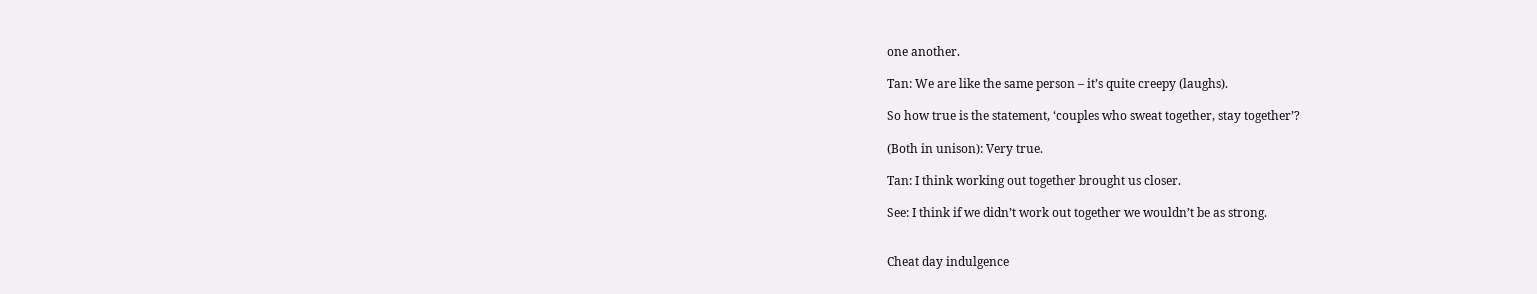one another.

Tan: We are like the same person – it’s quite creepy (laughs).

So how true is the statement, ‘couples who sweat together, stay together’?

(Both in unison): Very true.

Tan: I think working out together brought us closer.

See: I think if we didn’t work out together we wouldn’t be as strong.


Cheat day indulgence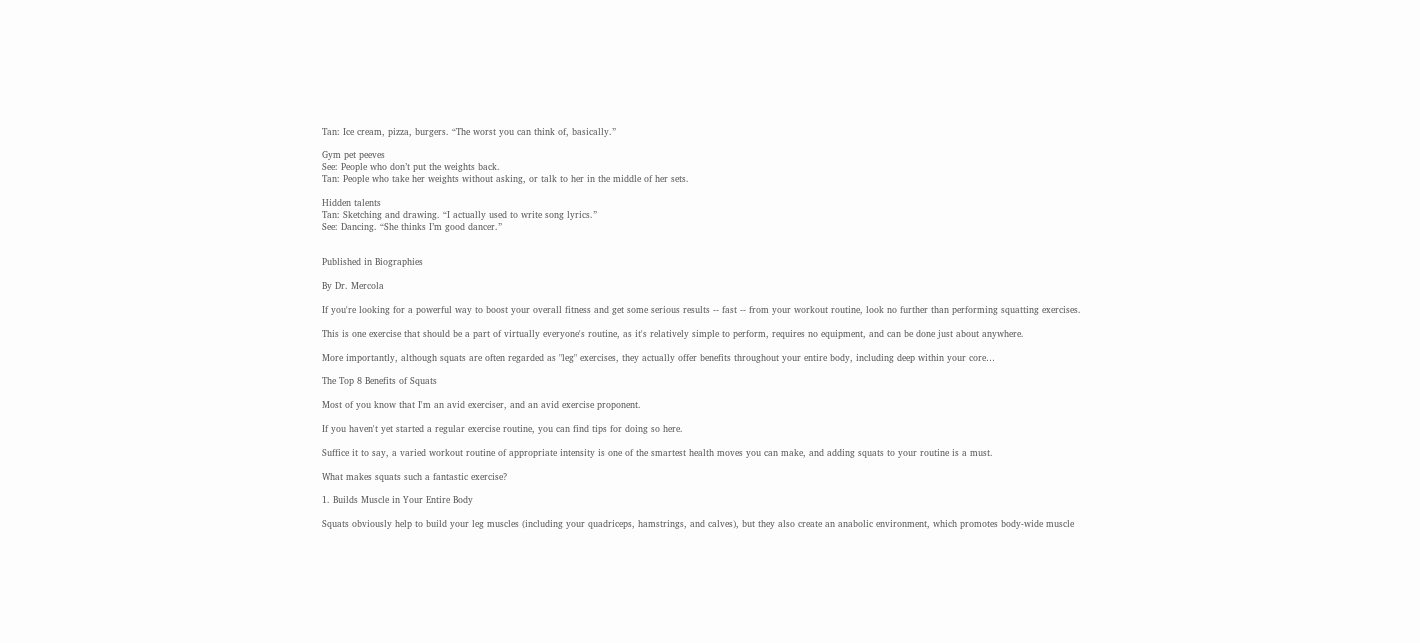Tan: Ice cream, pizza, burgers. “The worst you can think of, basically.”

Gym pet peeves
See: People who don’t put the weights back.
Tan: People who take her weights without asking, or talk to her in the middle of her sets.

Hidden talents
Tan: Sketching and drawing. “I actually used to write song lyrics.”
See: Dancing. “She thinks I’m good dancer.”


Published in Biographies

By Dr. Mercola

If you're looking for a powerful way to boost your overall fitness and get some serious results -- fast -- from your workout routine, look no further than performing squatting exercises.

This is one exercise that should be a part of virtually everyone's routine, as it's relatively simple to perform, requires no equipment, and can be done just about anywhere.

More importantly, although squats are often regarded as "leg" exercises, they actually offer benefits throughout your entire body, including deep within your core…

The Top 8 Benefits of Squats

Most of you know that I'm an avid exerciser, and an avid exercise proponent.

If you haven't yet started a regular exercise routine, you can find tips for doing so here.

Suffice it to say, a varied workout routine of appropriate intensity is one of the smartest health moves you can make, and adding squats to your routine is a must.

What makes squats such a fantastic exercise?

1. Builds Muscle in Your Entire Body

Squats obviously help to build your leg muscles (including your quadriceps, hamstrings, and calves), but they also create an anabolic environment, which promotes body-wide muscle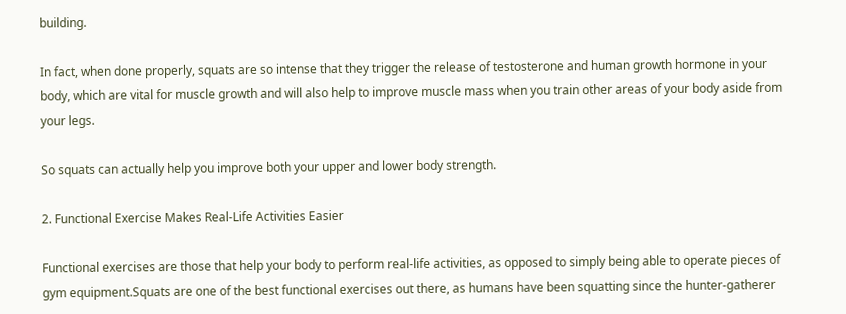building.

In fact, when done properly, squats are so intense that they trigger the release of testosterone and human growth hormone in your body, which are vital for muscle growth and will also help to improve muscle mass when you train other areas of your body aside from your legs.

So squats can actually help you improve both your upper and lower body strength.

2. Functional Exercise Makes Real-Life Activities Easier

Functional exercises are those that help your body to perform real-life activities, as opposed to simply being able to operate pieces of gym equipment.Squats are one of the best functional exercises out there, as humans have been squatting since the hunter-gatherer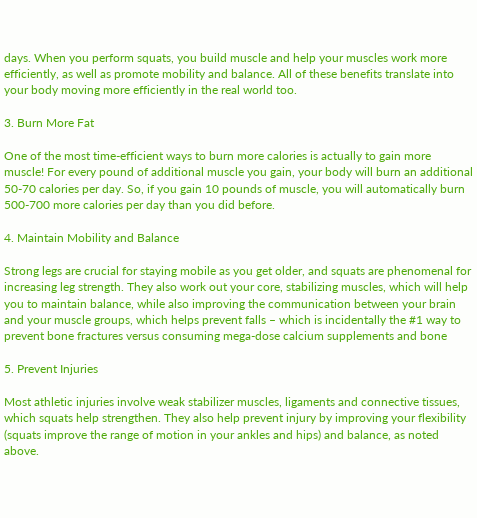days. When you perform squats, you build muscle and help your muscles work more efficiently, as well as promote mobility and balance. All of these benefits translate into your body moving more efficiently in the real world too.

3. Burn More Fat

One of the most time-efficient ways to burn more calories is actually to gain more muscle! For every pound of additional muscle you gain, your body will burn an additional 50-70 calories per day. So, if you gain 10 pounds of muscle, you will automatically burn 500-700 more calories per day than you did before.

4. Maintain Mobility and Balance

Strong legs are crucial for staying mobile as you get older, and squats are phenomenal for increasing leg strength. They also work out your core, stabilizing muscles, which will help you to maintain balance, while also improving the communication between your brain and your muscle groups, which helps prevent falls – which is incidentally the #1 way to prevent bone fractures versus consuming mega-dose calcium supplements and bone

5. Prevent Injuries

Most athletic injuries involve weak stabilizer muscles, ligaments and connective tissues, which squats help strengthen. They also help prevent injury by improving your flexibility (squats improve the range of motion in your ankles and hips) and balance, as noted above.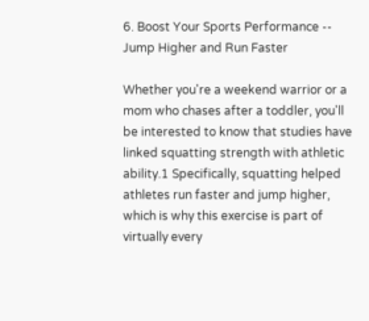6. Boost Your Sports Performance -- Jump Higher and Run Faster

Whether you're a weekend warrior or a mom who chases after a toddler, you'll be interested to know that studies have linked squatting strength with athletic ability.1 Specifically, squatting helped athletes run faster and jump higher, which is why this exercise is part of virtually every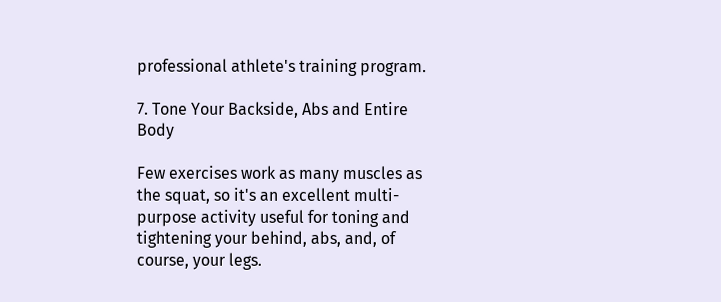professional athlete's training program.

7. Tone Your Backside, Abs and Entire Body

Few exercises work as many muscles as the squat, so it's an excellent multi-purpose activity useful for toning and tightening your behind, abs, and, of course, your legs.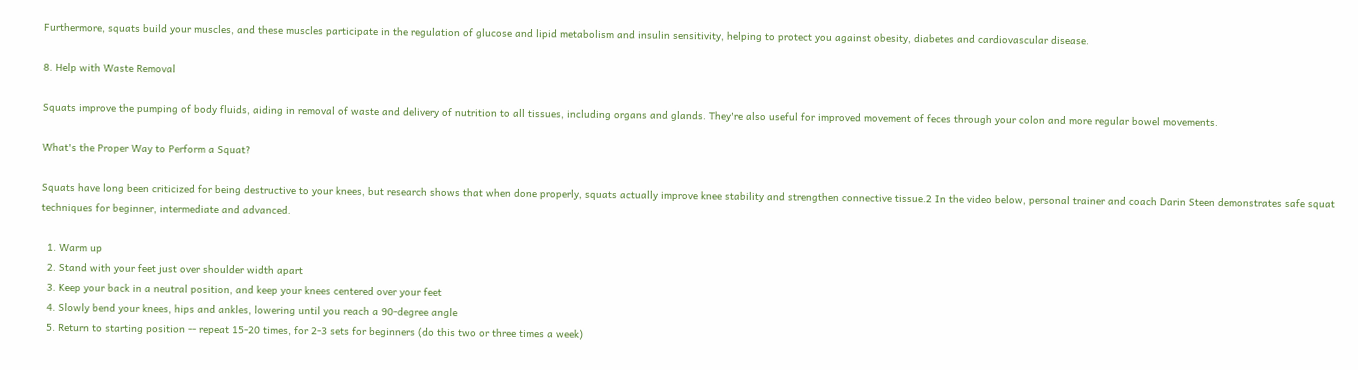Furthermore, squats build your muscles, and these muscles participate in the regulation of glucose and lipid metabolism and insulin sensitivity, helping to protect you against obesity, diabetes and cardiovascular disease.

8. Help with Waste Removal

Squats improve the pumping of body fluids, aiding in removal of waste and delivery of nutrition to all tissues, including organs and glands. They're also useful for improved movement of feces through your colon and more regular bowel movements.

What's the Proper Way to Perform a Squat?

Squats have long been criticized for being destructive to your knees, but research shows that when done properly, squats actually improve knee stability and strengthen connective tissue.2 In the video below, personal trainer and coach Darin Steen demonstrates safe squat techniques for beginner, intermediate and advanced.

  1. Warm up
  2. Stand with your feet just over shoulder width apart
  3. Keep your back in a neutral position, and keep your knees centered over your feet
  4. Slowly bend your knees, hips and ankles, lowering until you reach a 90-degree angle
  5. Return to starting position -- repeat 15-20 times, for 2-3 sets for beginners (do this two or three times a week)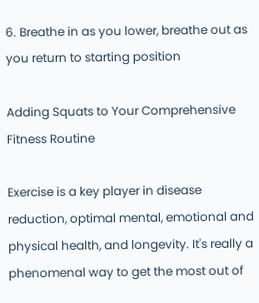6. Breathe in as you lower, breathe out as you return to starting position

Adding Squats to Your Comprehensive Fitness Routine

Exercise is a key player in disease reduction, optimal mental, emotional and physical health, and longevity. It's really a phenomenal way to get the most out of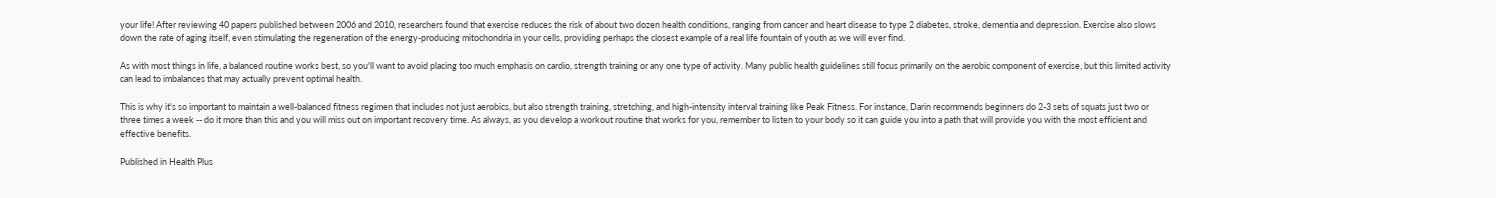your life! After reviewing 40 papers published between 2006 and 2010, researchers found that exercise reduces the risk of about two dozen health conditions, ranging from cancer and heart disease to type 2 diabetes, stroke, dementia and depression. Exercise also slows down the rate of aging itself, even stimulating the regeneration of the energy-producing mitochondria in your cells, providing perhaps the closest example of a real life fountain of youth as we will ever find.

As with most things in life, a balanced routine works best, so you'll want to avoid placing too much emphasis on cardio, strength training or any one type of activity. Many public health guidelines still focus primarily on the aerobic component of exercise, but this limited activity can lead to imbalances that may actually prevent optimal health.

This is why it's so important to maintain a well-balanced fitness regimen that includes not just aerobics, but also strength training, stretching, and high-intensity interval training like Peak Fitness. For instance, Darin recommends beginners do 2-3 sets of squats just two or three times a week -- do it more than this and you will miss out on important recovery time. As always, as you develop a workout routine that works for you, remember to listen to your body so it can guide you into a path that will provide you with the most efficient and effective benefits.

Published in Health Plus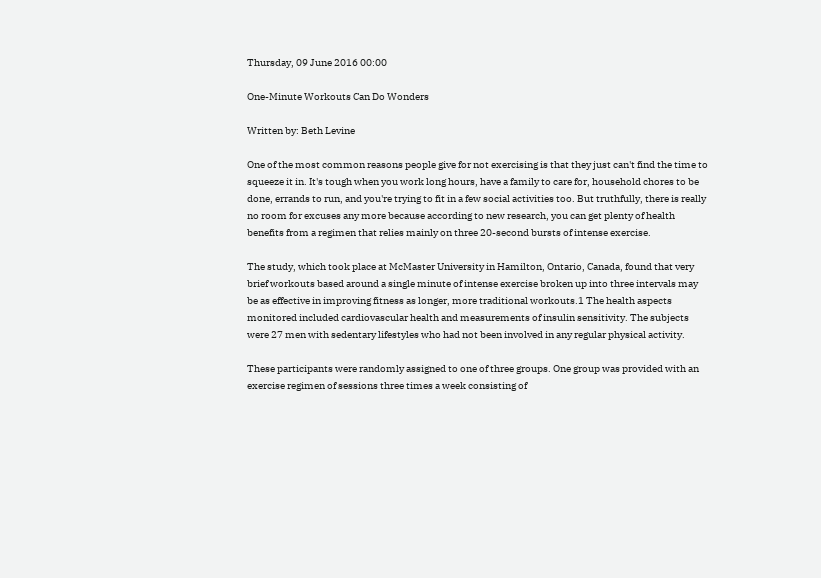Thursday, 09 June 2016 00:00

One-Minute Workouts Can Do Wonders

Written by: Beth Levine

One of the most common reasons people give for not exercising is that they just can't find the time to squeeze it in. It's tough when you work long hours, have a family to care for, household chores to be done, errands to run, and you're trying to fit in a few social activities too. But truthfully, there is really no room for excuses any more because according to new research, you can get plenty of health benefits from a regimen that relies mainly on three 20-second bursts of intense exercise.

The study, which took place at McMaster University in Hamilton, Ontario, Canada, found that very brief workouts based around a single minute of intense exercise broken up into three intervals may be as effective in improving fitness as longer, more traditional workouts.1 The health aspects monitored included cardiovascular health and measurements of insulin sensitivity. The subjects were 27 men with sedentary lifestyles who had not been involved in any regular physical activity.

These participants were randomly assigned to one of three groups. One group was provided with an exercise regimen of sessions three times a week consisting of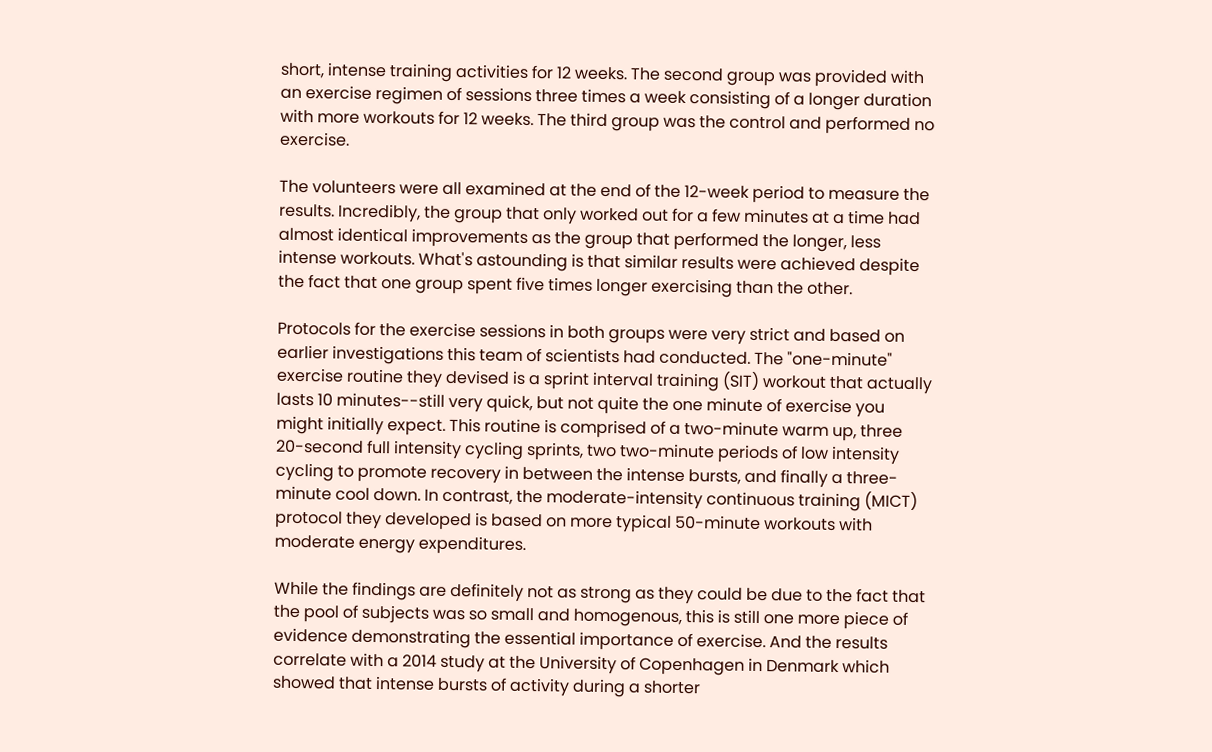short, intense training activities for 12 weeks. The second group was provided with an exercise regimen of sessions three times a week consisting of a longer duration with more workouts for 12 weeks. The third group was the control and performed no exercise.

The volunteers were all examined at the end of the 12-week period to measure the results. Incredibly, the group that only worked out for a few minutes at a time had almost identical improvements as the group that performed the longer, less intense workouts. What's astounding is that similar results were achieved despite the fact that one group spent five times longer exercising than the other.

Protocols for the exercise sessions in both groups were very strict and based on earlier investigations this team of scientists had conducted. The "one-minute" exercise routine they devised is a sprint interval training (SIT) workout that actually lasts 10 minutes--still very quick, but not quite the one minute of exercise you might initially expect. This routine is comprised of a two-minute warm up, three 20-second full intensity cycling sprints, two two-minute periods of low intensity cycling to promote recovery in between the intense bursts, and finally a three-minute cool down. In contrast, the moderate-intensity continuous training (MICT) protocol they developed is based on more typical 50-minute workouts with moderate energy expenditures.

While the findings are definitely not as strong as they could be due to the fact that the pool of subjects was so small and homogenous, this is still one more piece of evidence demonstrating the essential importance of exercise. And the results correlate with a 2014 study at the University of Copenhagen in Denmark which showed that intense bursts of activity during a shorter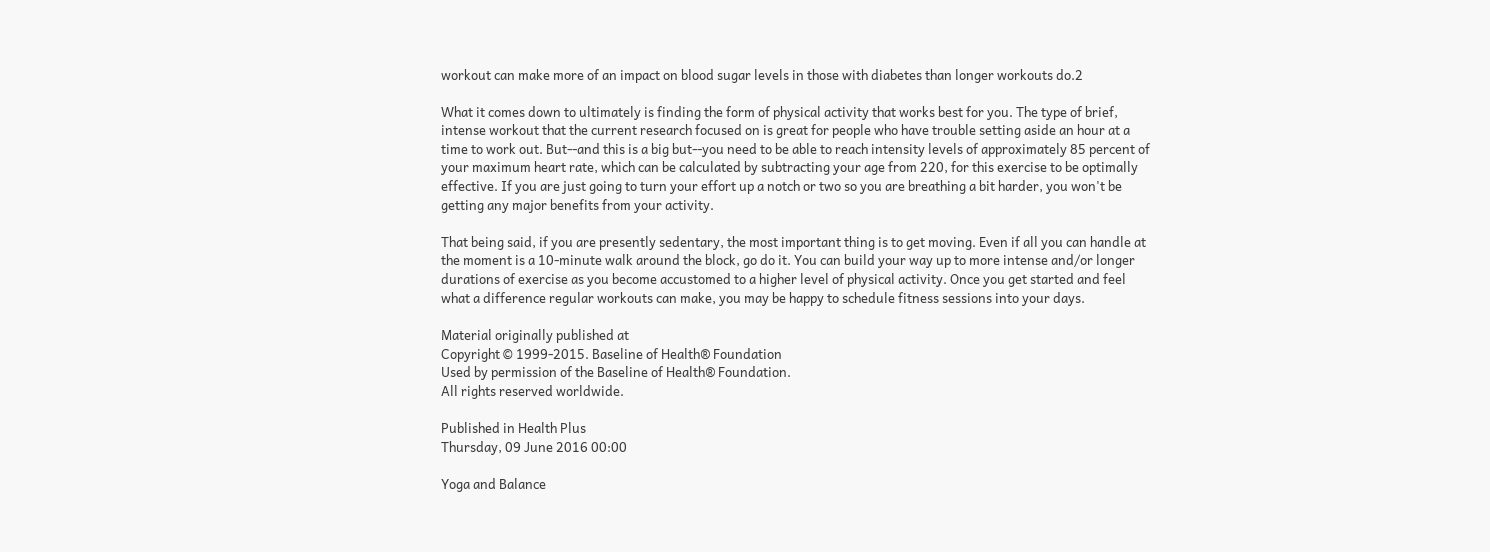workout can make more of an impact on blood sugar levels in those with diabetes than longer workouts do.2

What it comes down to ultimately is finding the form of physical activity that works best for you. The type of brief, intense workout that the current research focused on is great for people who have trouble setting aside an hour at a time to work out. But--and this is a big but--you need to be able to reach intensity levels of approximately 85 percent of your maximum heart rate, which can be calculated by subtracting your age from 220, for this exercise to be optimally effective. If you are just going to turn your effort up a notch or two so you are breathing a bit harder, you won't be getting any major benefits from your activity.

That being said, if you are presently sedentary, the most important thing is to get moving. Even if all you can handle at the moment is a 10-minute walk around the block, go do it. You can build your way up to more intense and/or longer durations of exercise as you become accustomed to a higher level of physical activity. Once you get started and feel what a difference regular workouts can make, you may be happy to schedule fitness sessions into your days.

Material originally published at
Copyright © 1999-2015. Baseline of Health® Foundation
Used by permission of the Baseline of Health® Foundation.
All rights reserved worldwide.

Published in Health Plus
Thursday, 09 June 2016 00:00

Yoga and Balance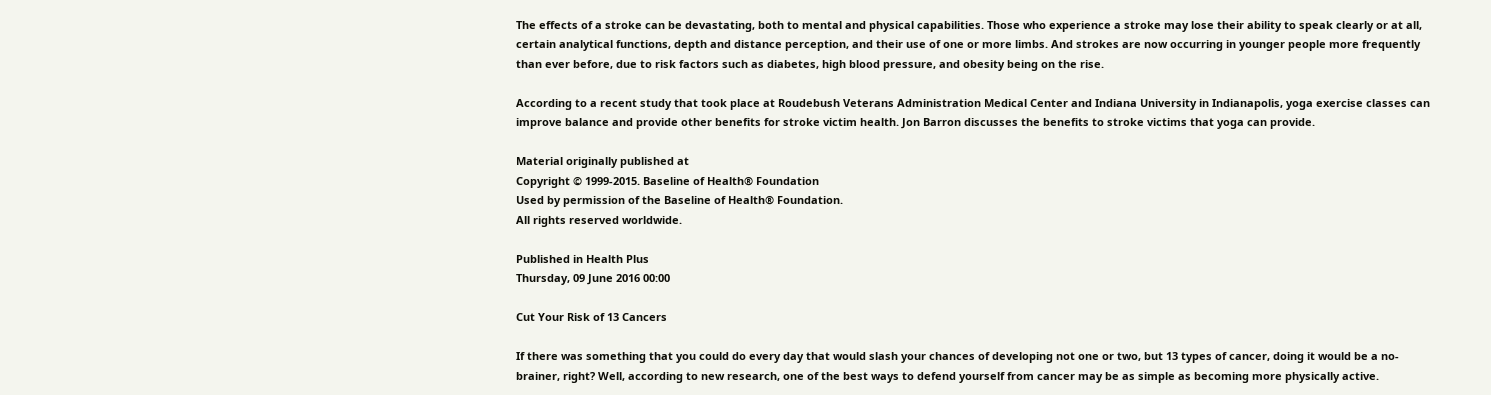The effects of a stroke can be devastating, both to mental and physical capabilities. Those who experience a stroke may lose their ability to speak clearly or at all, certain analytical functions, depth and distance perception, and their use of one or more limbs. And strokes are now occurring in younger people more frequently than ever before, due to risk factors such as diabetes, high blood pressure, and obesity being on the rise.

According to a recent study that took place at Roudebush Veterans Administration Medical Center and Indiana University in Indianapolis, yoga exercise classes can improve balance and provide other benefits for stroke victim health. Jon Barron discusses the benefits to stroke victims that yoga can provide.

Material originally published at
Copyright © 1999-2015. Baseline of Health® Foundation
Used by permission of the Baseline of Health® Foundation.
All rights reserved worldwide.

Published in Health Plus
Thursday, 09 June 2016 00:00

Cut Your Risk of 13 Cancers

If there was something that you could do every day that would slash your chances of developing not one or two, but 13 types of cancer, doing it would be a no-brainer, right? Well, according to new research, one of the best ways to defend yourself from cancer may be as simple as becoming more physically active.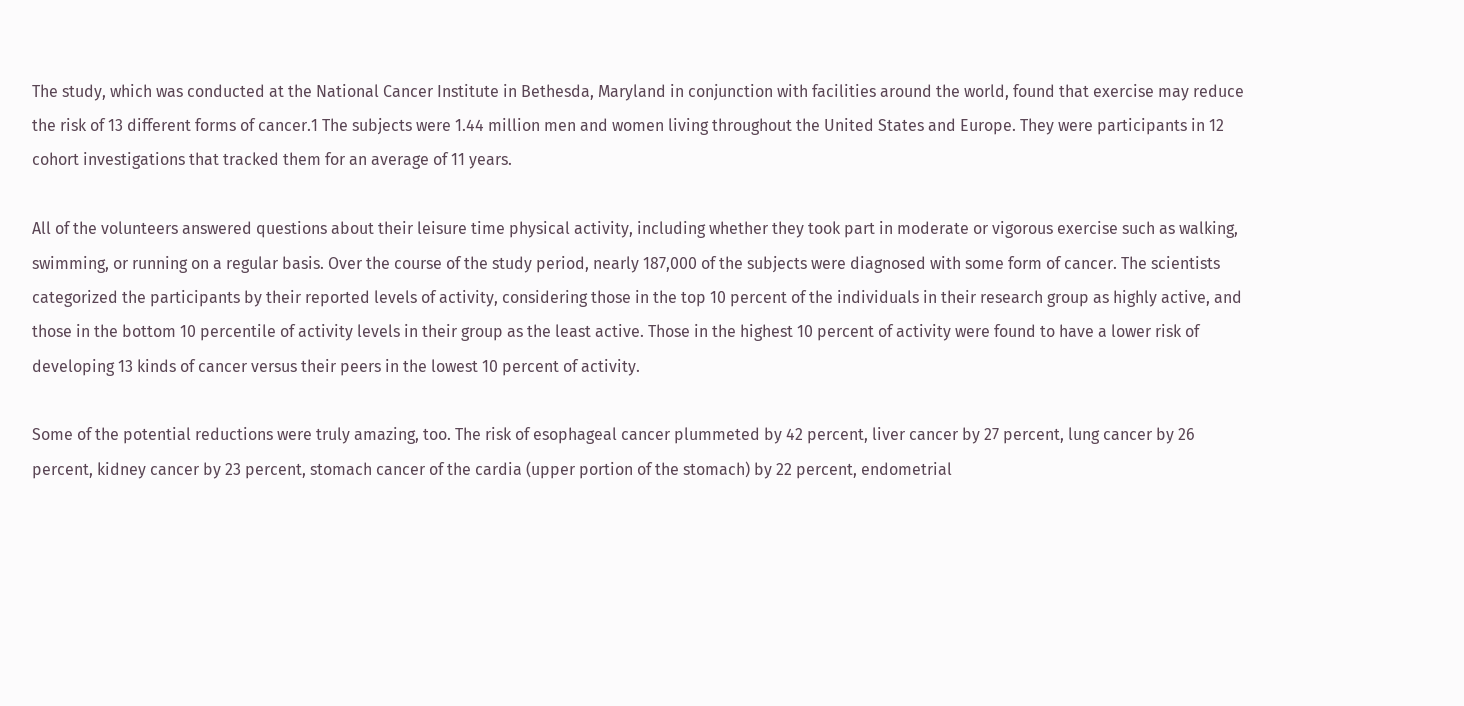The study, which was conducted at the National Cancer Institute in Bethesda, Maryland in conjunction with facilities around the world, found that exercise may reduce the risk of 13 different forms of cancer.1 The subjects were 1.44 million men and women living throughout the United States and Europe. They were participants in 12 cohort investigations that tracked them for an average of 11 years.

All of the volunteers answered questions about their leisure time physical activity, including whether they took part in moderate or vigorous exercise such as walking, swimming, or running on a regular basis. Over the course of the study period, nearly 187,000 of the subjects were diagnosed with some form of cancer. The scientists categorized the participants by their reported levels of activity, considering those in the top 10 percent of the individuals in their research group as highly active, and those in the bottom 10 percentile of activity levels in their group as the least active. Those in the highest 10 percent of activity were found to have a lower risk of developing 13 kinds of cancer versus their peers in the lowest 10 percent of activity.

Some of the potential reductions were truly amazing, too. The risk of esophageal cancer plummeted by 42 percent, liver cancer by 27 percent, lung cancer by 26 percent, kidney cancer by 23 percent, stomach cancer of the cardia (upper portion of the stomach) by 22 percent, endometrial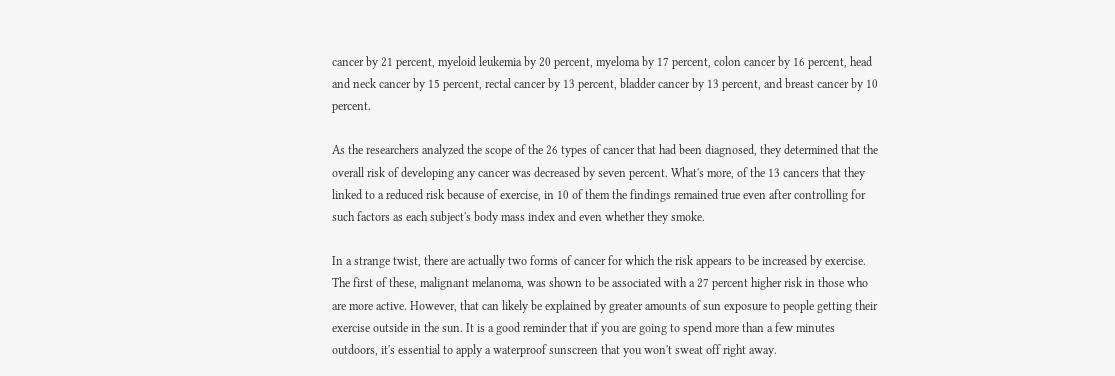cancer by 21 percent, myeloid leukemia by 20 percent, myeloma by 17 percent, colon cancer by 16 percent, head and neck cancer by 15 percent, rectal cancer by 13 percent, bladder cancer by 13 percent, and breast cancer by 10 percent.

As the researchers analyzed the scope of the 26 types of cancer that had been diagnosed, they determined that the overall risk of developing any cancer was decreased by seven percent. What's more, of the 13 cancers that they linked to a reduced risk because of exercise, in 10 of them the findings remained true even after controlling for such factors as each subject's body mass index and even whether they smoke.

In a strange twist, there are actually two forms of cancer for which the risk appears to be increased by exercise. The first of these, malignant melanoma, was shown to be associated with a 27 percent higher risk in those who are more active. However, that can likely be explained by greater amounts of sun exposure to people getting their exercise outside in the sun. It is a good reminder that if you are going to spend more than a few minutes outdoors, it's essential to apply a waterproof sunscreen that you won't sweat off right away.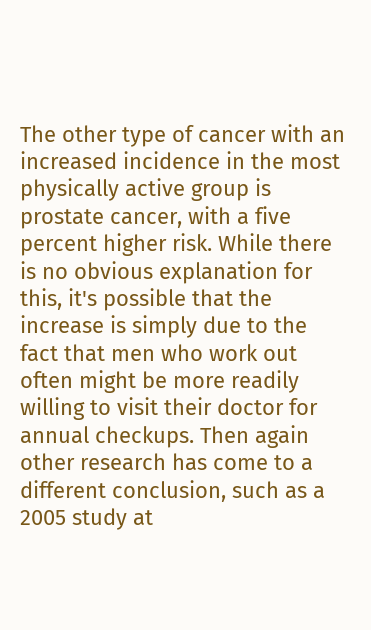The other type of cancer with an increased incidence in the most physically active group is prostate cancer, with a five percent higher risk. While there is no obvious explanation for this, it's possible that the increase is simply due to the fact that men who work out often might be more readily willing to visit their doctor for annual checkups. Then again other research has come to a different conclusion, such as a 2005 study at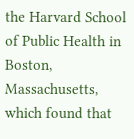the Harvard School of Public Health in Boston, Massachusetts, which found that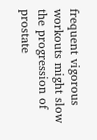frequent vigorous workouts might slow the progression of prostate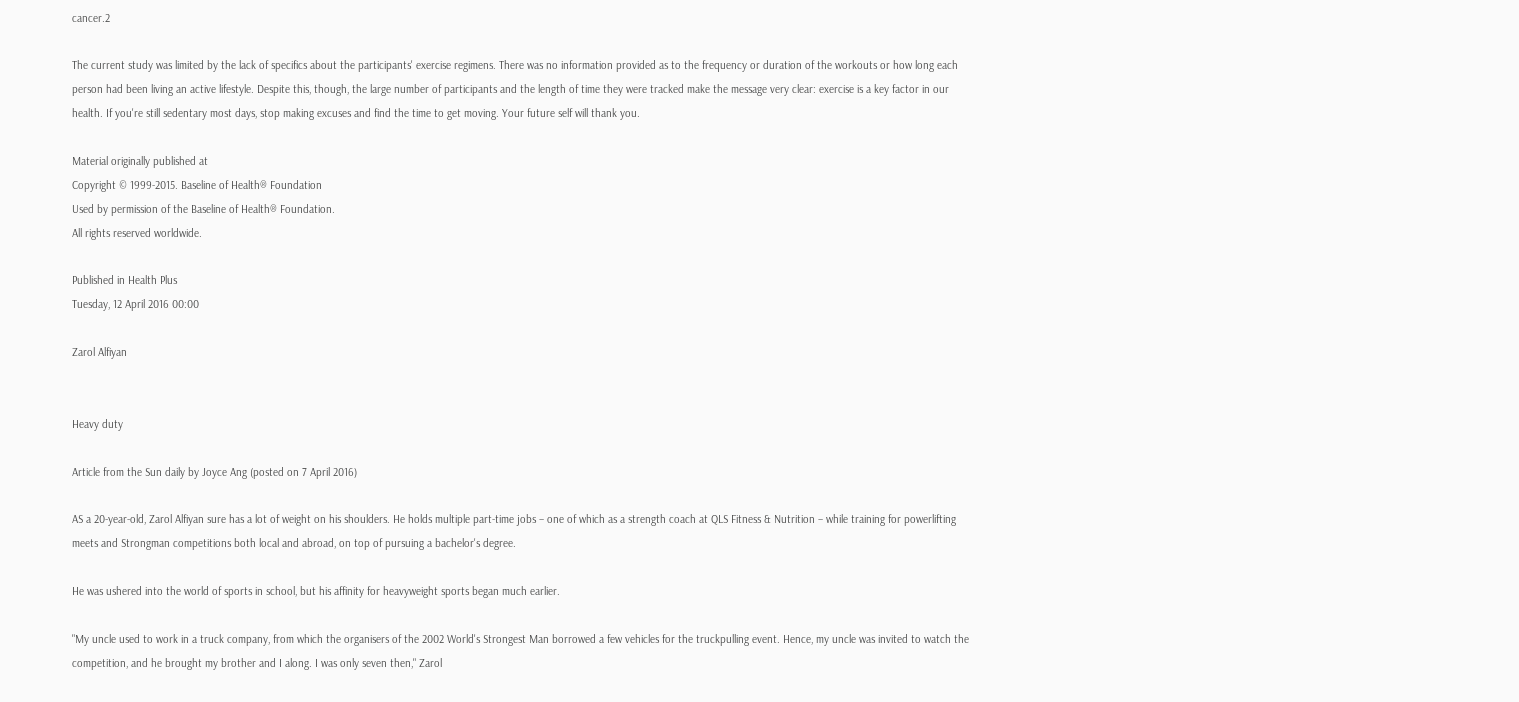cancer.2

The current study was limited by the lack of specifics about the participants' exercise regimens. There was no information provided as to the frequency or duration of the workouts or how long each person had been living an active lifestyle. Despite this, though, the large number of participants and the length of time they were tracked make the message very clear: exercise is a key factor in our health. If you're still sedentary most days, stop making excuses and find the time to get moving. Your future self will thank you.

Material originally published at
Copyright © 1999-2015. Baseline of Health® Foundation
Used by permission of the Baseline of Health® Foundation.
All rights reserved worldwide.

Published in Health Plus
Tuesday, 12 April 2016 00:00

Zarol Alfiyan


Heavy duty

Article from the Sun daily by Joyce Ang (posted on 7 April 2016)

AS a 20-year-old, Zarol Alfiyan sure has a lot of weight on his shoulders. He holds multiple part-time jobs – one of which as a strength coach at QLS Fitness & Nutrition – while training for powerlifting meets and Strongman competitions both local and abroad, on top of pursuing a bachelor's degree.

He was ushered into the world of sports in school, but his affinity for heavyweight sports began much earlier.

"My uncle used to work in a truck company, from which the organisers of the 2002 World's Strongest Man borrowed a few vehicles for the truckpulling event. Hence, my uncle was invited to watch the competition, and he brought my brother and I along. I was only seven then," Zarol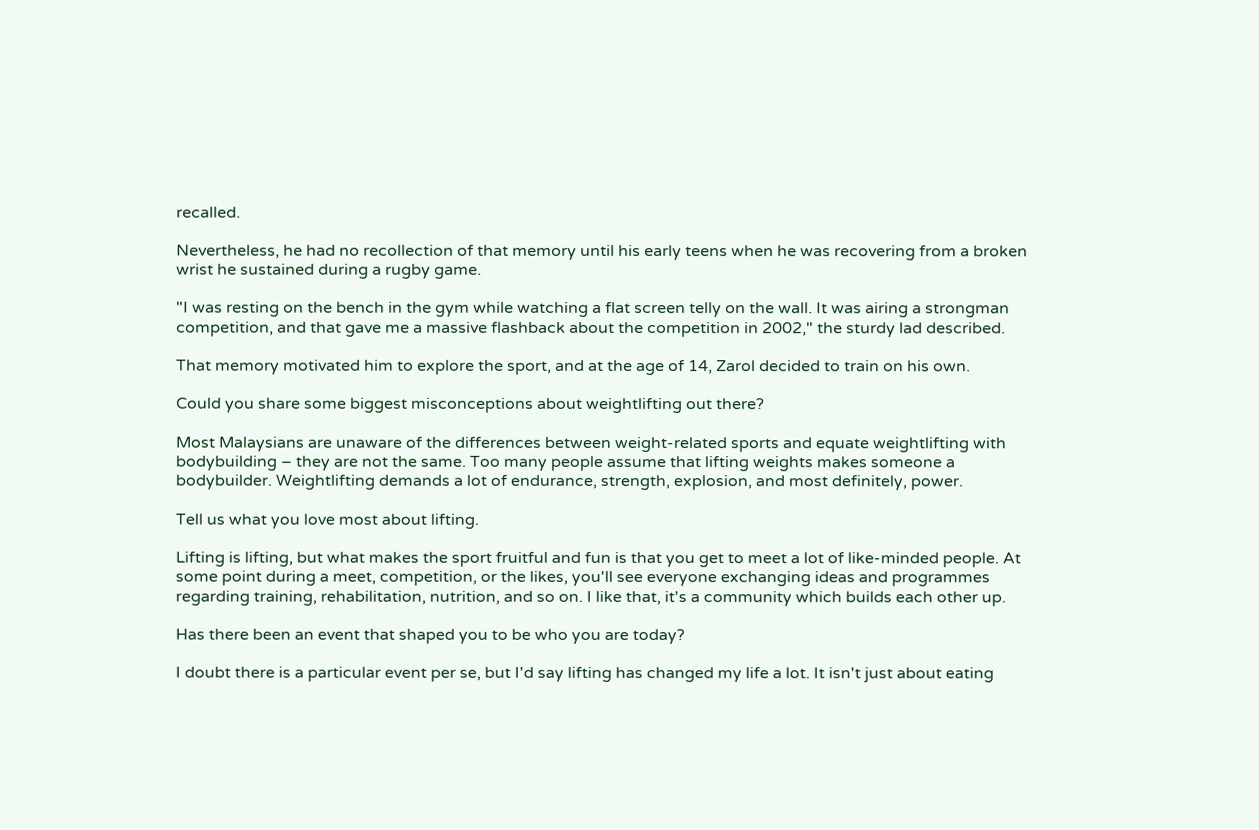recalled.

Nevertheless, he had no recollection of that memory until his early teens when he was recovering from a broken wrist he sustained during a rugby game.

"I was resting on the bench in the gym while watching a flat screen telly on the wall. It was airing a strongman competition, and that gave me a massive flashback about the competition in 2002," the sturdy lad described.

That memory motivated him to explore the sport, and at the age of 14, Zarol decided to train on his own.

Could you share some biggest misconceptions about weightlifting out there?

Most Malaysians are unaware of the differences between weight-related sports and equate weightlifting with bodybuilding – they are not the same. Too many people assume that lifting weights makes someone a bodybuilder. Weightlifting demands a lot of endurance, strength, explosion, and most definitely, power.

Tell us what you love most about lifting.

Lifting is lifting, but what makes the sport fruitful and fun is that you get to meet a lot of like-minded people. At some point during a meet, competition, or the likes, you'll see everyone exchanging ideas and programmes regarding training, rehabilitation, nutrition, and so on. I like that, it's a community which builds each other up.

Has there been an event that shaped you to be who you are today?

I doubt there is a particular event per se, but I'd say lifting has changed my life a lot. It isn't just about eating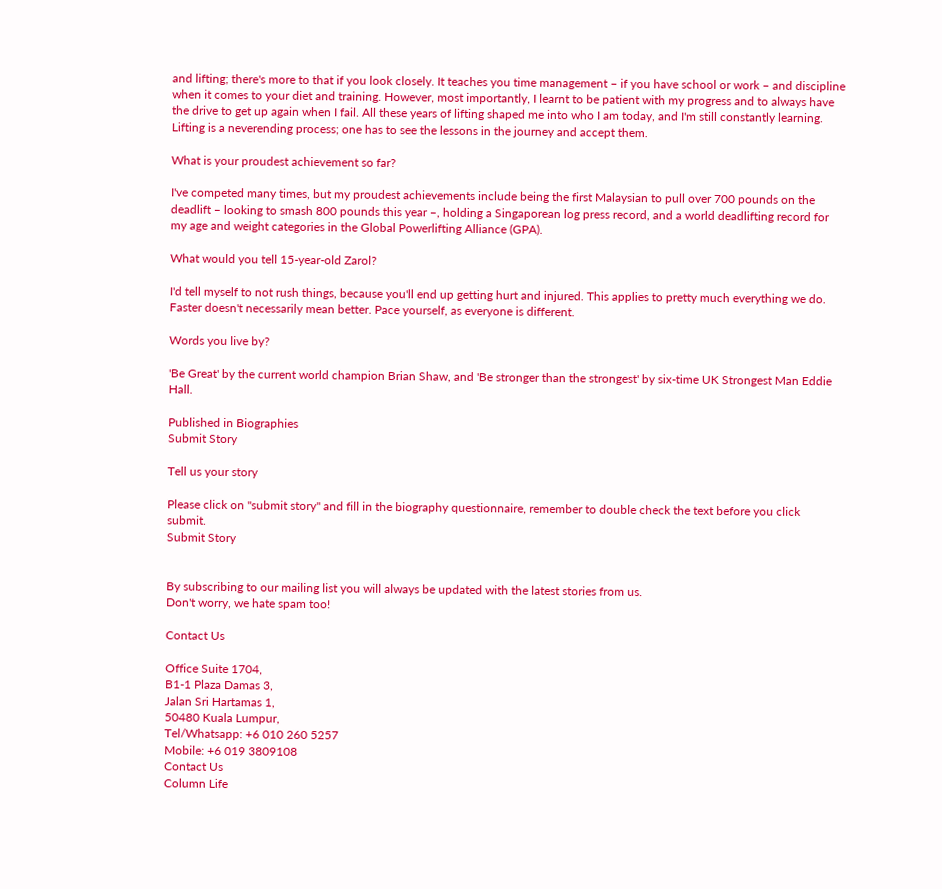and lifting; there's more to that if you look closely. It teaches you time management – if you have school or work – and discipline when it comes to your diet and training. However, most importantly, I learnt to be patient with my progress and to always have the drive to get up again when I fail. All these years of lifting shaped me into who I am today, and I'm still constantly learning. Lifting is a neverending process; one has to see the lessons in the journey and accept them.

What is your proudest achievement so far?

I've competed many times, but my proudest achievements include being the first Malaysian to pull over 700 pounds on the deadlift – looking to smash 800 pounds this year –, holding a Singaporean log press record, and a world deadlifting record for my age and weight categories in the Global Powerlifting Alliance (GPA).

What would you tell 15-year-old Zarol?

I'd tell myself to not rush things, because you'll end up getting hurt and injured. This applies to pretty much everything we do. Faster doesn't necessarily mean better. Pace yourself, as everyone is different.

Words you live by?

'Be Great' by the current world champion Brian Shaw, and 'Be stronger than the strongest' by six-time UK Strongest Man Eddie Hall.

Published in Biographies
Submit Story

Tell us your story

Please click on "submit story" and fill in the biography questionnaire, remember to double check the text before you click submit.
Submit Story


By subscribing to our mailing list you will always be updated with the latest stories from us.
Don't worry, we hate spam too!

Contact Us

Office Suite 1704,
B1-1 Plaza Damas 3,
Jalan Sri Hartamas 1,
50480 Kuala Lumpur,
Tel/Whatsapp: +6 010 260 5257
Mobile: +6 019 3809108
Contact Us
Column Life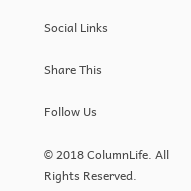Social Links

Share This

Follow Us

© 2018 ColumnLife. All Rights Reserved.